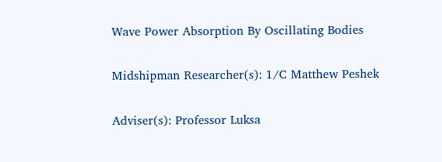Wave Power Absorption By Oscillating Bodies

Midshipman Researcher(s): 1/C Matthew Peshek

Adviser(s): Professor Luksa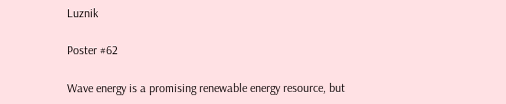Luznik

Poster #62

Wave energy is a promising renewable energy resource, but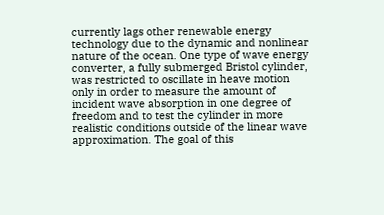currently lags other renewable energy technology due to the dynamic and nonlinear nature of the ocean. One type of wave energy converter, a fully submerged Bristol cylinder, was restricted to oscillate in heave motion only in order to measure the amount of incident wave absorption in one degree of freedom and to test the cylinder in more realistic conditions outside of the linear wave approximation. The goal of this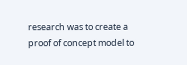research was to create a proof of concept model to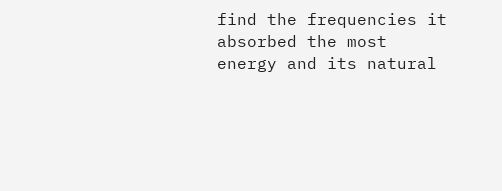find the frequencies it absorbed the most energy and its natural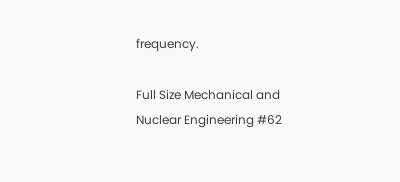frequency.

Full Size Mechanical and Nuclear Engineering #62